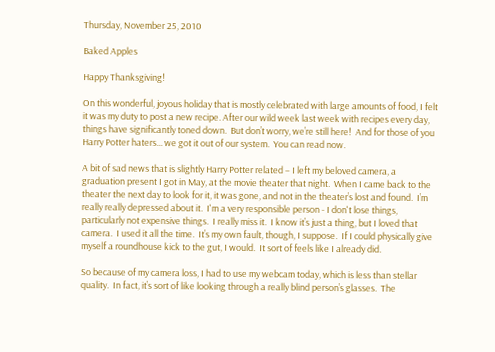Thursday, November 25, 2010

Baked Apples

Happy Thanksgiving!

On this wonderful, joyous holiday that is mostly celebrated with large amounts of food, I felt it was my duty to post a new recipe. After our wild week last week with recipes every day, things have significantly toned down.  But don’t worry, we’re still here!  And for those of you Harry Potter haters... we got it out of our system.  You can read now.

A bit of sad news that is slightly Harry Potter related – I left my beloved camera, a graduation present I got in May, at the movie theater that night.  When I came back to the theater the next day to look for it, it was gone, and not in the theater’s lost and found.  I’m really really depressed about it.  I'm a very responsible person - I don't lose things, particularly not expensive things.  I really miss it.  I know it’s just a thing, but I loved that camera.  I used it all the time.  It’s my own fault, though, I suppose.  If I could physically give myself a roundhouse kick to the gut, I would.  It sort of feels like I already did.

So because of my camera loss, I had to use my webcam today, which is less than stellar quality.  In fact, it’s sort of like looking through a really blind person’s glasses.  The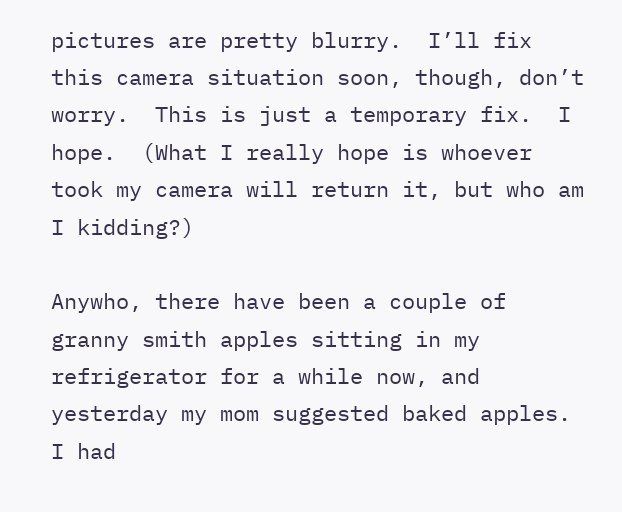pictures are pretty blurry.  I’ll fix this camera situation soon, though, don’t worry.  This is just a temporary fix.  I hope.  (What I really hope is whoever took my camera will return it, but who am I kidding?)

Anywho, there have been a couple of granny smith apples sitting in my refrigerator for a while now, and yesterday my mom suggested baked apples.  I had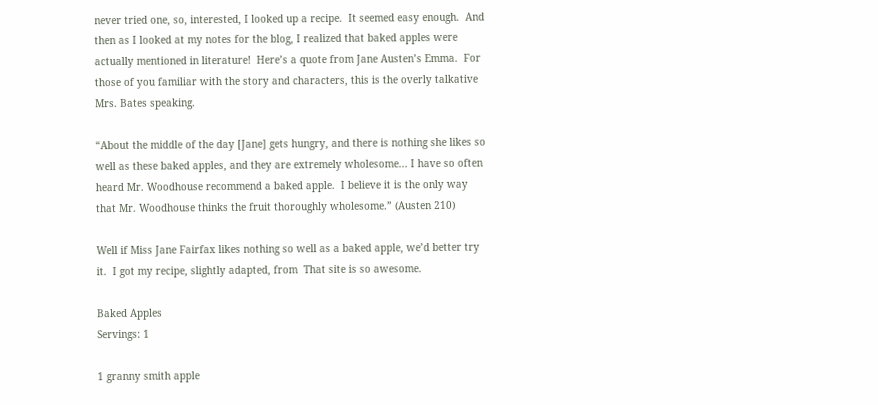never tried one, so, interested, I looked up a recipe.  It seemed easy enough.  And then as I looked at my notes for the blog, I realized that baked apples were actually mentioned in literature!  Here’s a quote from Jane Austen’s Emma.  For those of you familiar with the story and characters, this is the overly talkative Mrs. Bates speaking.

“About the middle of the day [Jane] gets hungry, and there is nothing she likes so well as these baked apples, and they are extremely wholesome... I have so often heard Mr. Woodhouse recommend a baked apple.  I believe it is the only way that Mr. Woodhouse thinks the fruit thoroughly wholesome.” (Austen 210)

Well if Miss Jane Fairfax likes nothing so well as a baked apple, we’d better try it.  I got my recipe, slightly adapted, from  That site is so awesome.

Baked Apples
Servings: 1

1 granny smith apple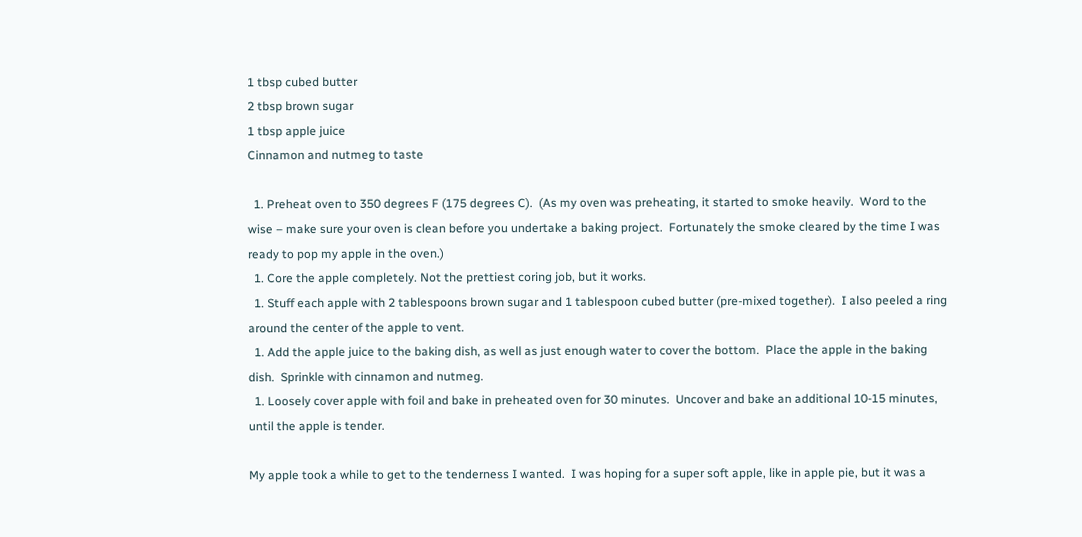1 tbsp cubed butter
2 tbsp brown sugar
1 tbsp apple juice
Cinnamon and nutmeg to taste

  1. Preheat oven to 350 degrees F (175 degrees C).  (As my oven was preheating, it started to smoke heavily.  Word to the wise – make sure your oven is clean before you undertake a baking project.  Fortunately the smoke cleared by the time I was ready to pop my apple in the oven.)
  1. Core the apple completely. Not the prettiest coring job, but it works.
  1. Stuff each apple with 2 tablespoons brown sugar and 1 tablespoon cubed butter (pre-mixed together).  I also peeled a ring around the center of the apple to vent.
  1. Add the apple juice to the baking dish, as well as just enough water to cover the bottom.  Place the apple in the baking dish.  Sprinkle with cinnamon and nutmeg.
  1. Loosely cover apple with foil and bake in preheated oven for 30 minutes.  Uncover and bake an additional 10-15 minutes, until the apple is tender.

My apple took a while to get to the tenderness I wanted.  I was hoping for a super soft apple, like in apple pie, but it was a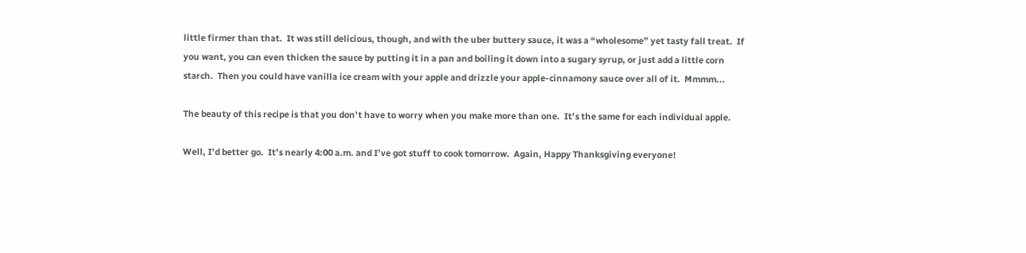little firmer than that.  It was still delicious, though, and with the uber buttery sauce, it was a “wholesome” yet tasty fall treat.  If you want, you can even thicken the sauce by putting it in a pan and boiling it down into a sugary syrup, or just add a little corn starch.  Then you could have vanilla ice cream with your apple and drizzle your apple-cinnamony sauce over all of it.  Mmmm...

The beauty of this recipe is that you don’t have to worry when you make more than one.  It’s the same for each individual apple.

Well, I’d better go.  It’s nearly 4:00 a.m. and I’ve got stuff to cook tomorrow.  Again, Happy Thanksgiving everyone!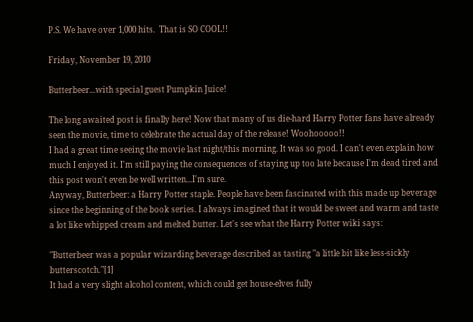P.S. We have over 1,000 hits.  That is SO COOL!!

Friday, November 19, 2010

Butterbeer...with special guest Pumpkin Juice!

The long awaited post is finally here! Now that many of us die-hard Harry Potter fans have already seen the movie, time to celebrate the actual day of the release! Woohooooo!!
I had a great time seeing the movie last night/this morning. It was so good. I can't even explain how much I enjoyed it. I'm still paying the consequences of staying up too late because I'm dead tired and this post won't even be well written...I'm sure.
Anyway, Butterbeer: a Harry Potter staple. People have been fascinated with this made up beverage since the beginning of the book series. I always imagined that it would be sweet and warm and taste a lot like whipped cream and melted butter. Let's see what the Harry Potter wiki says:

"Butterbeer was a popular wizarding beverage described as tasting "a little bit like less-sickly butterscotch."[1]
It had a very slight alcohol content, which could get house-elves fully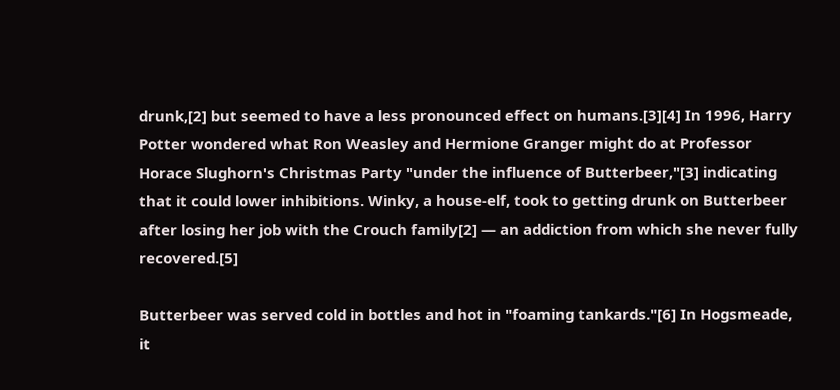drunk,[2] but seemed to have a less pronounced effect on humans.[3][4] In 1996, Harry Potter wondered what Ron Weasley and Hermione Granger might do at Professor Horace Slughorn's Christmas Party "under the influence of Butterbeer,"[3] indicating that it could lower inhibitions. Winky, a house-elf, took to getting drunk on Butterbeer after losing her job with the Crouch family[2] — an addiction from which she never fully recovered.[5]

Butterbeer was served cold in bottles and hot in "foaming tankards."[6] In Hogsmeade, it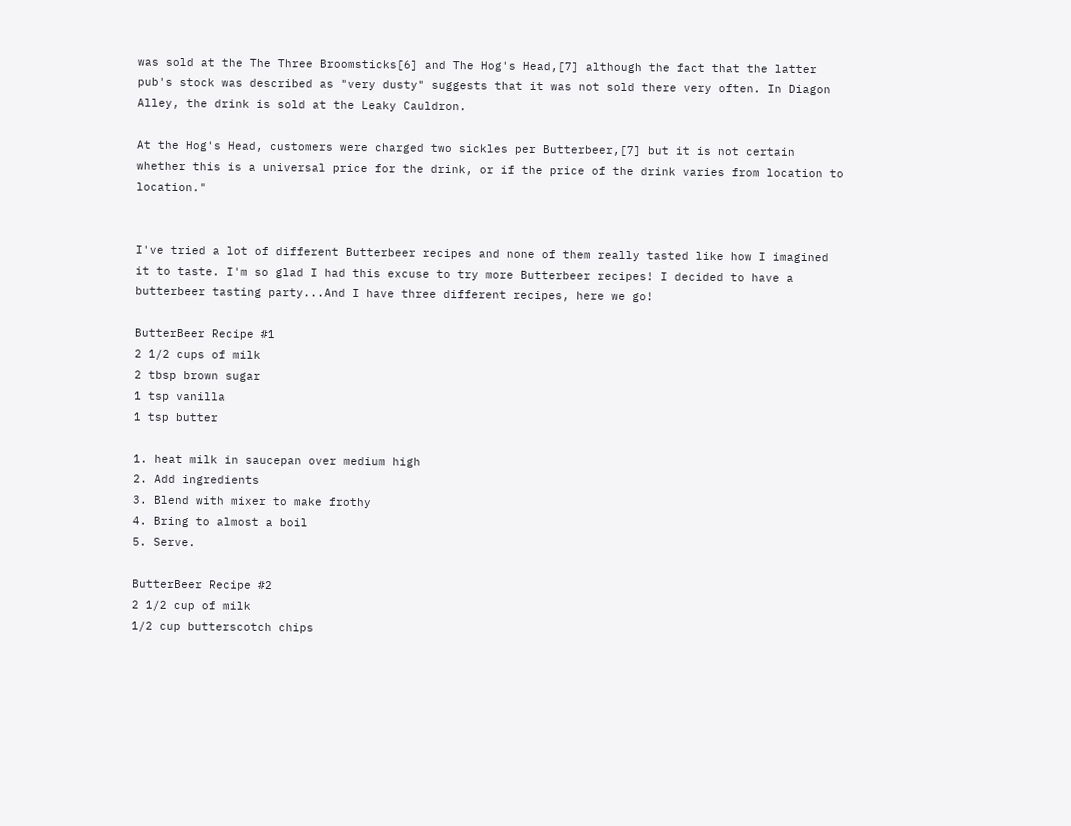was sold at the The Three Broomsticks[6] and The Hog's Head,[7] although the fact that the latter pub's stock was described as "very dusty" suggests that it was not sold there very often. In Diagon Alley, the drink is sold at the Leaky Cauldron.

At the Hog's Head, customers were charged two sickles per Butterbeer,[7] but it is not certain whether this is a universal price for the drink, or if the price of the drink varies from location to location."


I've tried a lot of different Butterbeer recipes and none of them really tasted like how I imagined it to taste. I'm so glad I had this excuse to try more Butterbeer recipes! I decided to have a butterbeer tasting party...And I have three different recipes, here we go!

ButterBeer Recipe #1
2 1/2 cups of milk
2 tbsp brown sugar
1 tsp vanilla
1 tsp butter

1. heat milk in saucepan over medium high
2. Add ingredients
3. Blend with mixer to make frothy
4. Bring to almost a boil
5. Serve.

ButterBeer Recipe #2
2 1/2 cup of milk
1/2 cup butterscotch chips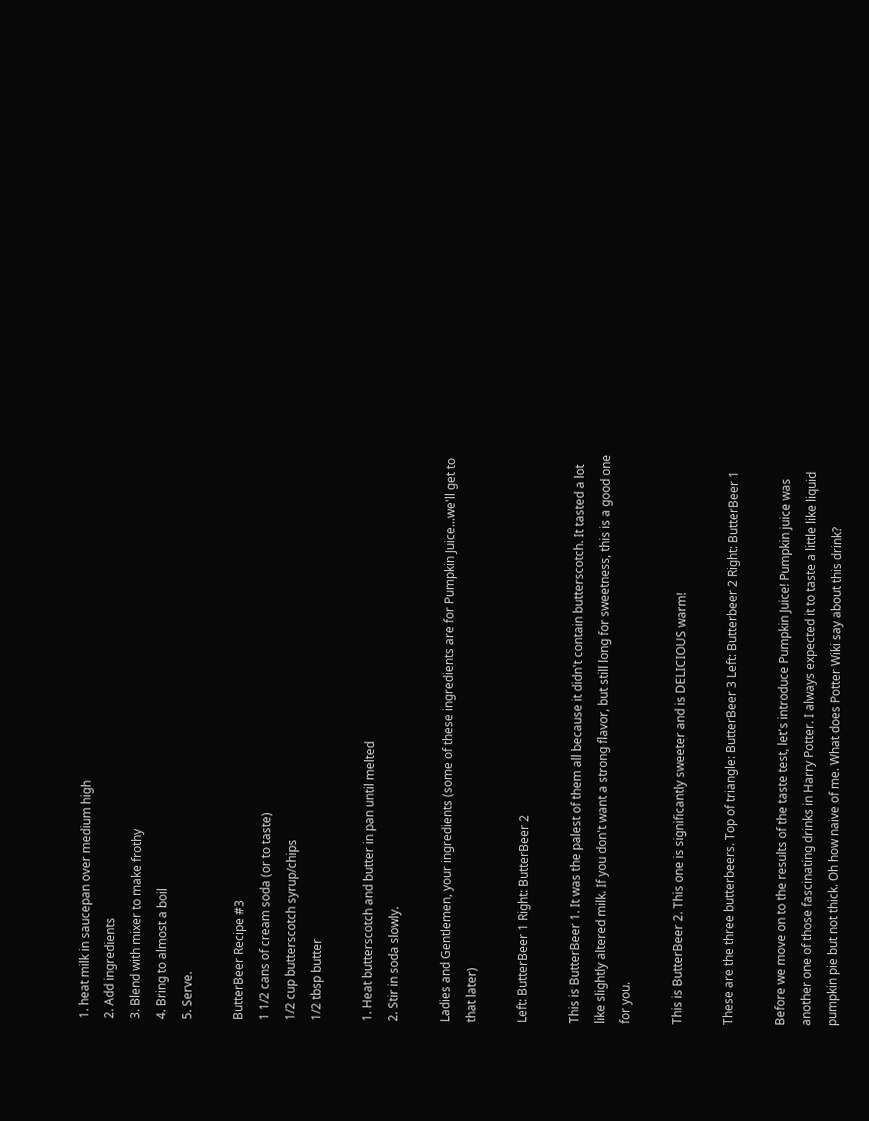1. heat milk in saucepan over medium high
2. Add ingredients
3. Blend with mixer to make frothy
4. Bring to almost a boil
5. Serve.

ButterBeer Recipe #3
1 1/2 cans of cream soda (or to taste)
1/2 cup butterscotch syrup/chips
1/2 tbsp butter

1. Heat butterscotch and butter in pan until melted
2. Stir in soda slowly.

Ladies and Gentlemen, your ingredients (some of these ingredients are for Pumpkin Juice...we'll get to that later)

Left: ButterBeer 1 Right: ButterBeer 2

This is ButterBeer 1. It was the palest of them all because it didn't contain butterscotch. It tasted a lot like slightly altered milk. If you don't want a strong flavor, but still long for sweetness, this is a good one for you.

This is ButterBeer 2. This one is significantly sweeter and is DELICIOUS warm!

These are the three butterbeers. Top of triangle: ButterBeer 3 Left: Butterbeer 2 Right: ButterBeer 1

Before we move on to the results of the taste test, let's introduce Pumpkin Juice! Pumpkin juice was another one of those fascinating drinks in Harry Potter. I always expected it to taste a little like liquid pumpkin pie but not thick. Oh how naive of me. What does Potter Wiki say about this drink?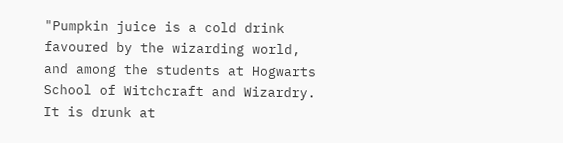"Pumpkin juice is a cold drink favoured by the wizarding world, and among the students at Hogwarts School of Witchcraft and Wizardry. It is drunk at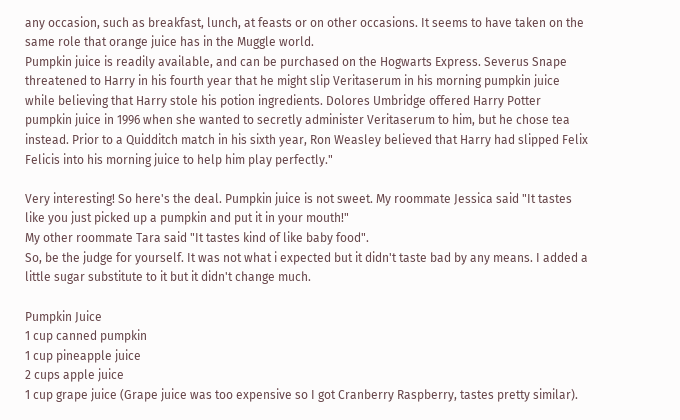any occasion, such as breakfast, lunch, at feasts or on other occasions. It seems to have taken on the same role that orange juice has in the Muggle world.
Pumpkin juice is readily available, and can be purchased on the Hogwarts Express. Severus Snape threatened to Harry in his fourth year that he might slip Veritaserum in his morning pumpkin juice while believing that Harry stole his potion ingredients. Dolores Umbridge offered Harry Potter pumpkin juice in 1996 when she wanted to secretly administer Veritaserum to him, but he chose tea instead. Prior to a Quidditch match in his sixth year, Ron Weasley believed that Harry had slipped Felix Felicis into his morning juice to help him play perfectly."

Very interesting! So here's the deal. Pumpkin juice is not sweet. My roommate Jessica said "It tastes like you just picked up a pumpkin and put it in your mouth!"
My other roommate Tara said "It tastes kind of like baby food".
So, be the judge for yourself. It was not what i expected but it didn't taste bad by any means. I added a little sugar substitute to it but it didn't change much.

Pumpkin Juice
1 cup canned pumpkin
1 cup pineapple juice
2 cups apple juice
1 cup grape juice (Grape juice was too expensive so I got Cranberry Raspberry, tastes pretty similar).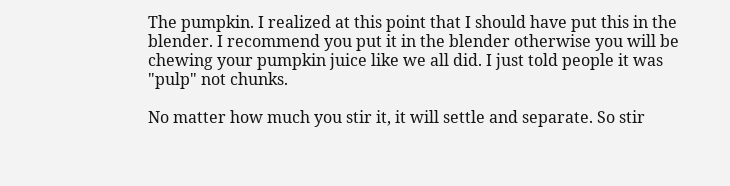The pumpkin. I realized at this point that I should have put this in the blender. I recommend you put it in the blender otherwise you will be chewing your pumpkin juice like we all did. I just told people it was "pulp" not chunks.

No matter how much you stir it, it will settle and separate. So stir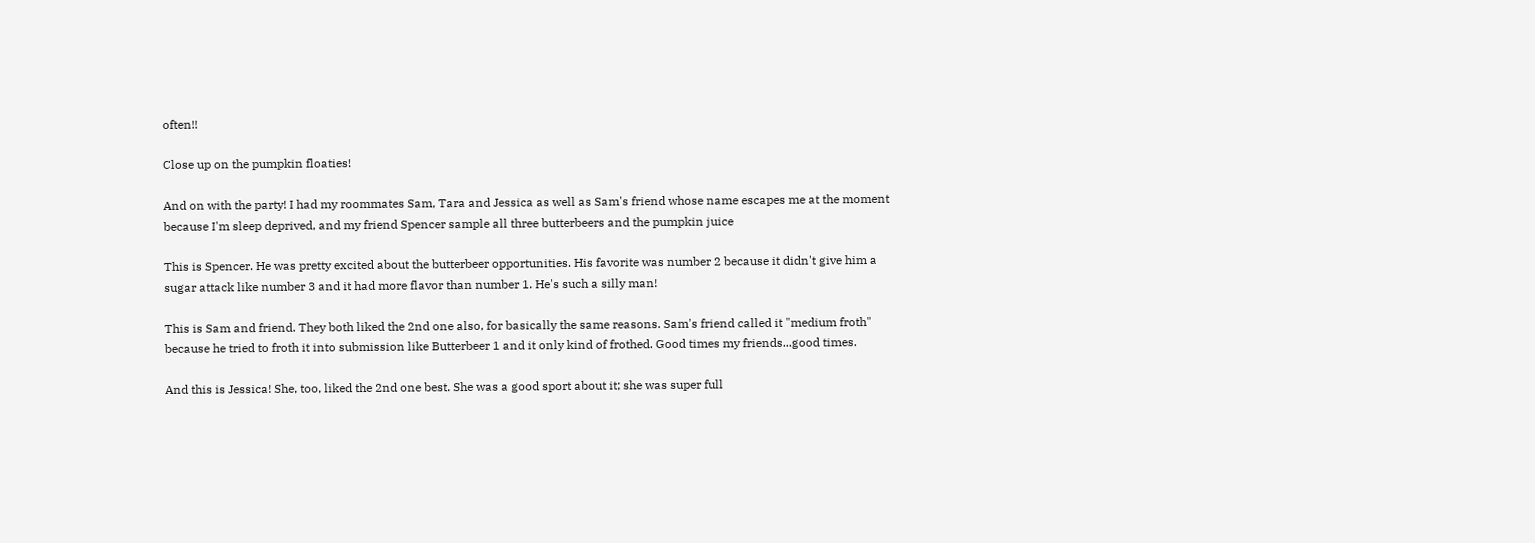often!!

Close up on the pumpkin floaties!

And on with the party! I had my roommates Sam, Tara and Jessica as well as Sam's friend whose name escapes me at the moment because I'm sleep deprived, and my friend Spencer sample all three butterbeers and the pumpkin juice

This is Spencer. He was pretty excited about the butterbeer opportunities. His favorite was number 2 because it didn't give him a sugar attack like number 3 and it had more flavor than number 1. He's such a silly man!

This is Sam and friend. They both liked the 2nd one also, for basically the same reasons. Sam's friend called it "medium froth" because he tried to froth it into submission like Butterbeer 1 and it only kind of frothed. Good times my friends...good times.

And this is Jessica! She, too, liked the 2nd one best. She was a good sport about it; she was super full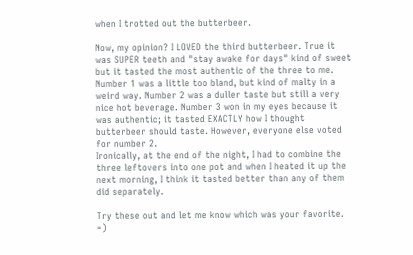when I trotted out the butterbeer.

Now, my opinion? I LOVED the third butterbeer. True it was SUPER teeth and "stay awake for days" kind of sweet but it tasted the most authentic of the three to me. Number 1 was a little too bland, but kind of malty in a weird way. Number 2 was a duller taste but still a very nice hot beverage. Number 3 won in my eyes because it was authentic; it tasted EXACTLY how I thought butterbeer should taste. However, everyone else voted for number 2.
Ironically, at the end of the night, I had to combine the three leftovers into one pot and when I heated it up the next morning, I think it tasted better than any of them did separately.

Try these out and let me know which was your favorite. =)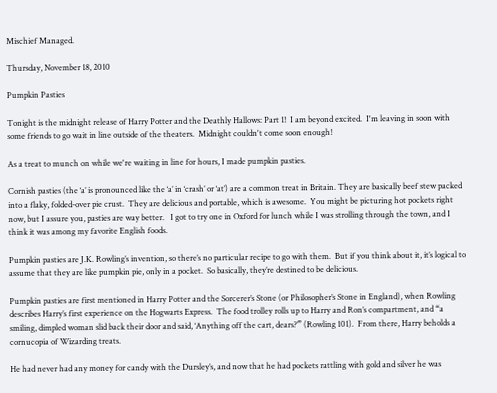Mischief Managed.

Thursday, November 18, 2010

Pumpkin Pasties

Tonight is the midnight release of Harry Potter and the Deathly Hallows: Part 1!  I am beyond excited.  I'm leaving in soon with some friends to go wait in line outside of the theaters.  Midnight couldn't come soon enough!

As a treat to munch on while we're waiting in line for hours, I made pumpkin pasties.

Cornish pasties (the ‘a’ is pronounced like the ‘a’ in ‘crash’ or ‘at’) are a common treat in Britain. They are basically beef stew packed into a flaky, folded-over pie crust.  They are delicious and portable, which is awesome.  You might be picturing hot pockets right now, but I assure you, pasties are way better.   I got to try one in Oxford for lunch while I was strolling through the town, and I think it was among my favorite English foods.

Pumpkin pasties are J.K. Rowling’s invention, so there’s no particular recipe to go with them.  But if you think about it, it’s logical to assume that they are like pumpkin pie, only in a pocket.  So basically, they’re destined to be delicious.

Pumpkin pasties are first mentioned in Harry Potter and the Sorcerer’s Stone (or Philosopher’s Stone in England), when Rowling describes Harry’s first experience on the Hogwarts Express.  The food trolley rolls up to Harry and Ron’s compartment, and “a smiling, dimpled woman slid back their door and said, ‘Anything off the cart, dears?’” (Rowling 101).  From there, Harry beholds a cornucopia of Wizarding treats.

He had never had any money for candy with the Dursley’s, and now that he had pockets rattling with gold and silver he was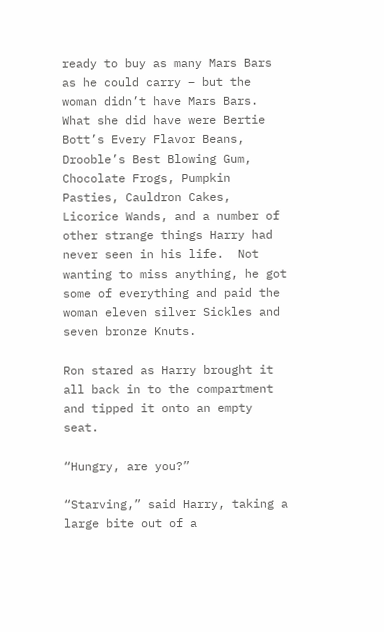ready to buy as many Mars Bars as he could carry – but the woman didn’t have Mars Bars.  What she did have were Bertie Bott’s Every Flavor Beans, Drooble’s Best Blowing Gum, Chocolate Frogs, Pumpkin Pasties, Cauldron Cakes, Licorice Wands, and a number of other strange things Harry had never seen in his life.  Not wanting to miss anything, he got some of everything and paid the woman eleven silver Sickles and seven bronze Knuts.

Ron stared as Harry brought it all back in to the compartment and tipped it onto an empty seat.

“Hungry, are you?”

“Starving,” said Harry, taking a large bite out of a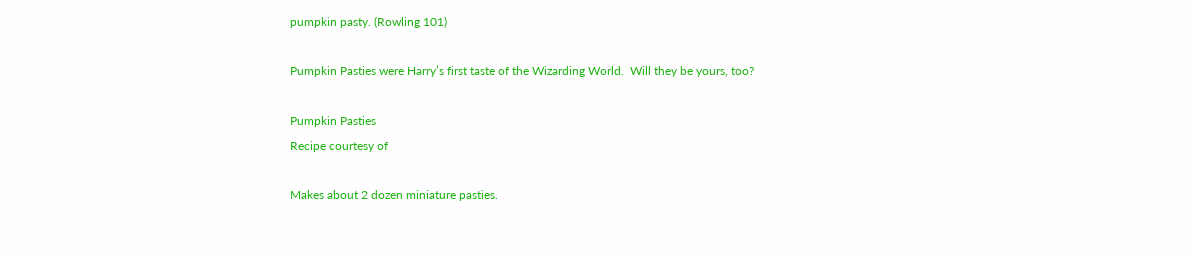pumpkin pasty. (Rowling 101)

Pumpkin Pasties were Harry’s first taste of the Wizarding World.  Will they be yours, too?

Pumpkin Pasties
Recipe courtesy of

Makes about 2 dozen miniature pasties.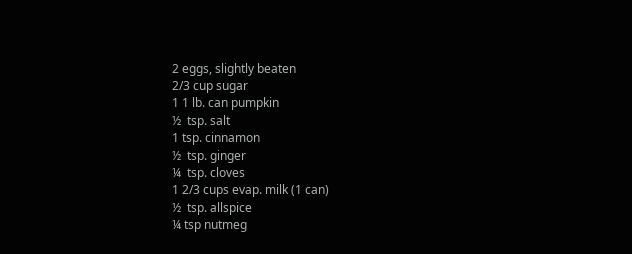2 eggs, slightly beaten
2/3 cup sugar
1 1 lb. can pumpkin
½  tsp. salt
1 tsp. cinnamon
½  tsp. ginger
¼  tsp. cloves
1 2/3 cups evap. milk (1 can)
½  tsp. allspice
¼ tsp nutmeg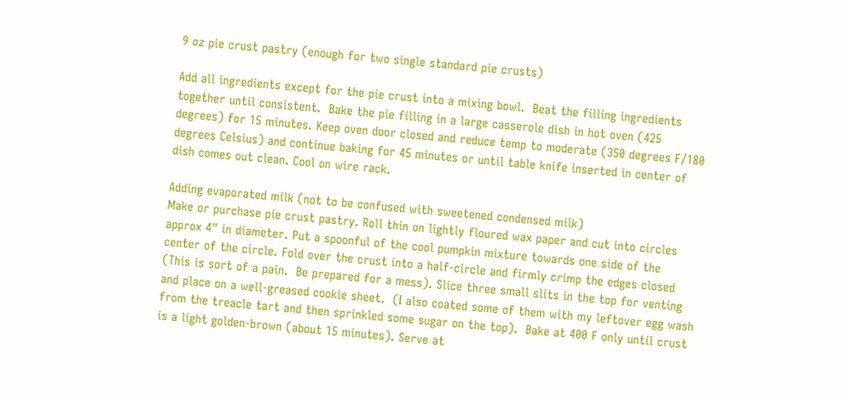9 oz pie crust pastry (enough for two single standard pie crusts)

Add all ingredients except for the pie crust into a mixing bowl.  Beat the filling ingredients together until consistent.  Bake the pie filling in a large casserole dish in hot oven (425 degrees) for 15 minutes. Keep oven door closed and reduce temp to moderate (350 degrees F/180 degrees Celsius) and continue baking for 45 minutes or until table knife inserted in center of dish comes out clean. Cool on wire rack.

Adding evaporated milk (not to be confused with sweetened condensed milk)
Make or purchase pie crust pastry. Roll thin on lightly floured wax paper and cut into circles approx 4" in diameter. Put a spoonful of the cool pumpkin mixture towards one side of the center of the circle. Fold over the crust into a half-circle and firmly crimp the edges closed (This is sort of a pain.  Be prepared for a mess). Slice three small slits in the top for venting and place on a well-greased cookie sheet.  (I also coated some of them with my leftover egg wash from the treacle tart and then sprinkled some sugar on the top).  Bake at 400 F only until crust is a light golden-brown (about 15 minutes). Serve at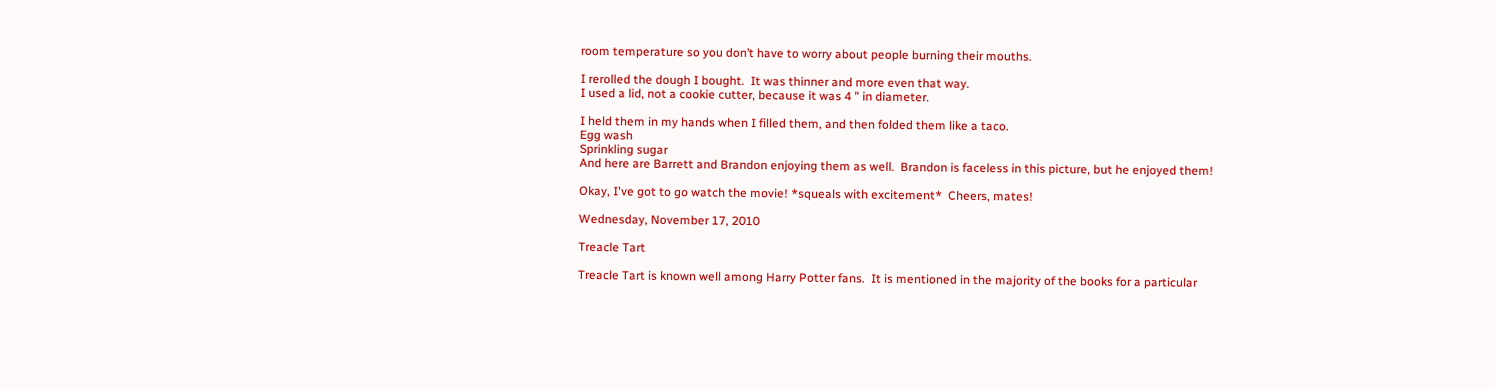room temperature so you don’t have to worry about people burning their mouths.

I rerolled the dough I bought.  It was thinner and more even that way.
I used a lid, not a cookie cutter, because it was 4 " in diameter.

I held them in my hands when I filled them, and then folded them like a taco.
Egg wash
Sprinkling sugar
And here are Barrett and Brandon enjoying them as well.  Brandon is faceless in this picture, but he enjoyed them!

Okay, I've got to go watch the movie! *squeals with excitement*  Cheers, mates!

Wednesday, November 17, 2010

Treacle Tart

Treacle Tart is known well among Harry Potter fans.  It is mentioned in the majority of the books for a particular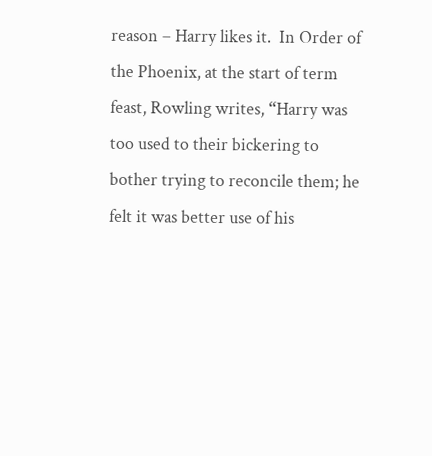reason – Harry likes it.  In Order of the Phoenix, at the start of term feast, Rowling writes, “Harry was too used to their bickering to bother trying to reconcile them; he felt it was better use of his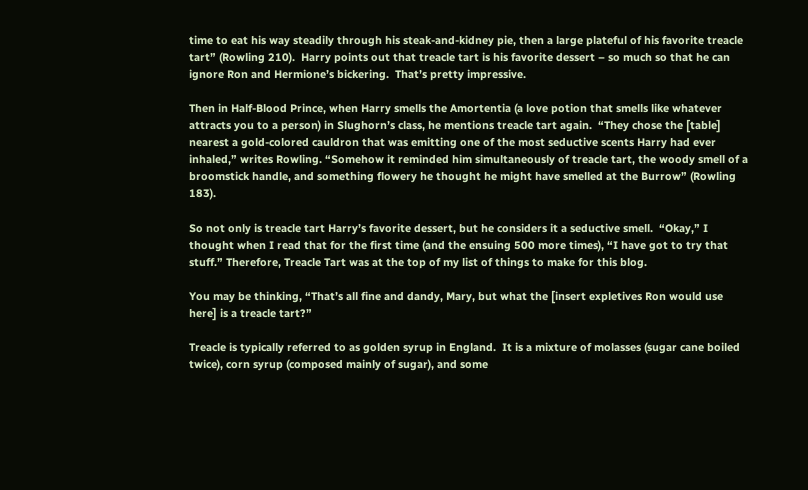time to eat his way steadily through his steak-and-kidney pie, then a large plateful of his favorite treacle tart” (Rowling 210).  Harry points out that treacle tart is his favorite dessert – so much so that he can ignore Ron and Hermione’s bickering.  That’s pretty impressive.

Then in Half-Blood Prince, when Harry smells the Amortentia (a love potion that smells like whatever attracts you to a person) in Slughorn’s class, he mentions treacle tart again.  “They chose the [table] nearest a gold-colored cauldron that was emitting one of the most seductive scents Harry had ever inhaled,” writes Rowling. “Somehow it reminded him simultaneously of treacle tart, the woody smell of a broomstick handle, and something flowery he thought he might have smelled at the Burrow” (Rowling 183).

So not only is treacle tart Harry’s favorite dessert, but he considers it a seductive smell.  “Okay,” I thought when I read that for the first time (and the ensuing 500 more times), “I have got to try that stuff.” Therefore, Treacle Tart was at the top of my list of things to make for this blog.

You may be thinking, “That’s all fine and dandy, Mary, but what the [insert expletives Ron would use here] is a treacle tart?”

Treacle is typically referred to as golden syrup in England.  It is a mixture of molasses (sugar cane boiled twice), corn syrup (composed mainly of sugar), and some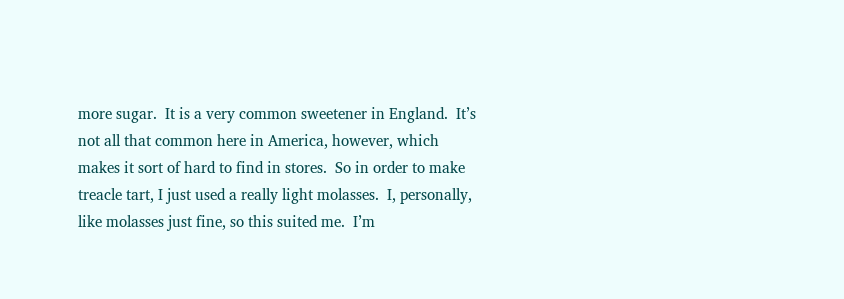more sugar.  It is a very common sweetener in England.  It’s not all that common here in America, however, which makes it sort of hard to find in stores.  So in order to make treacle tart, I just used a really light molasses.  I, personally, like molasses just fine, so this suited me.  I’m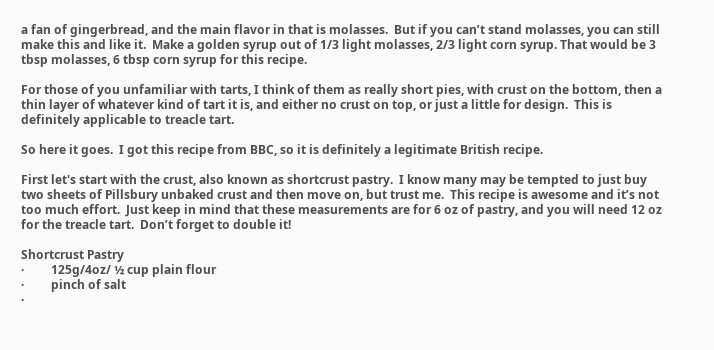a fan of gingerbread, and the main flavor in that is molasses.  But if you can’t stand molasses, you can still make this and like it.  Make a golden syrup out of 1/3 light molasses, 2/3 light corn syrup. That would be 3 tbsp molasses, 6 tbsp corn syrup for this recipe.

For those of you unfamiliar with tarts, I think of them as really short pies, with crust on the bottom, then a thin layer of whatever kind of tart it is, and either no crust on top, or just a little for design.  This is definitely applicable to treacle tart.

So here it goes.  I got this recipe from BBC, so it is definitely a legitimate British recipe.

First let's start with the crust, also known as shortcrust pastry.  I know many may be tempted to just buy two sheets of Pillsbury unbaked crust and then move on, but trust me.  This recipe is awesome and it’s not too much effort.  Just keep in mind that these measurements are for 6 oz of pastry, and you will need 12 oz for the treacle tart.  Don’t forget to double it!

Shortcrust Pastry
·         125g/4oz/ ½ cup plain flour
·         pinch of salt
·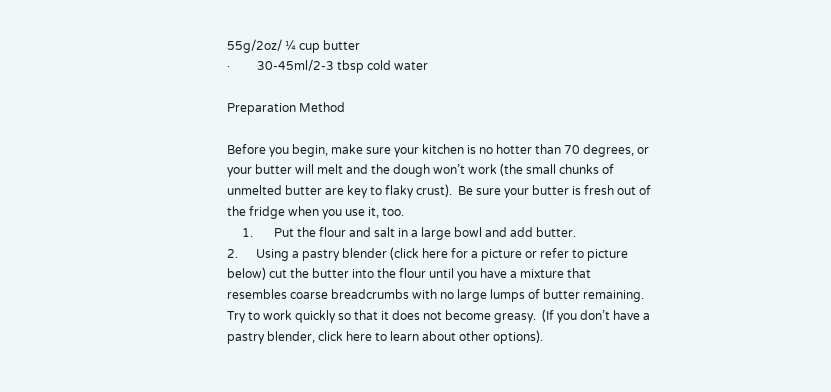55g/2oz/ ¼ cup butter
·         30-45ml/2-3 tbsp cold water

Preparation Method

Before you begin, make sure your kitchen is no hotter than 70 degrees, or your butter will melt and the dough won’t work (the small chunks of unmelted butter are key to flaky crust).  Be sure your butter is fresh out of the fridge when you use it, too.
     1.       Put the flour and salt in a large bowl and add butter.
2.      Using a pastry blender (click here for a picture or refer to picture below) cut the butter into the flour until you have a mixture that resembles coarse breadcrumbs with no large lumps of butter remaining. Try to work quickly so that it does not become greasy.  (If you don’t have a pastry blender, click here to learn about other options).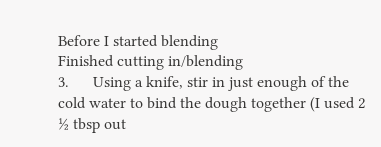Before I started blending
Finished cutting in/blending
3.      Using a knife, stir in just enough of the cold water to bind the dough together (I used 2 ½ tbsp out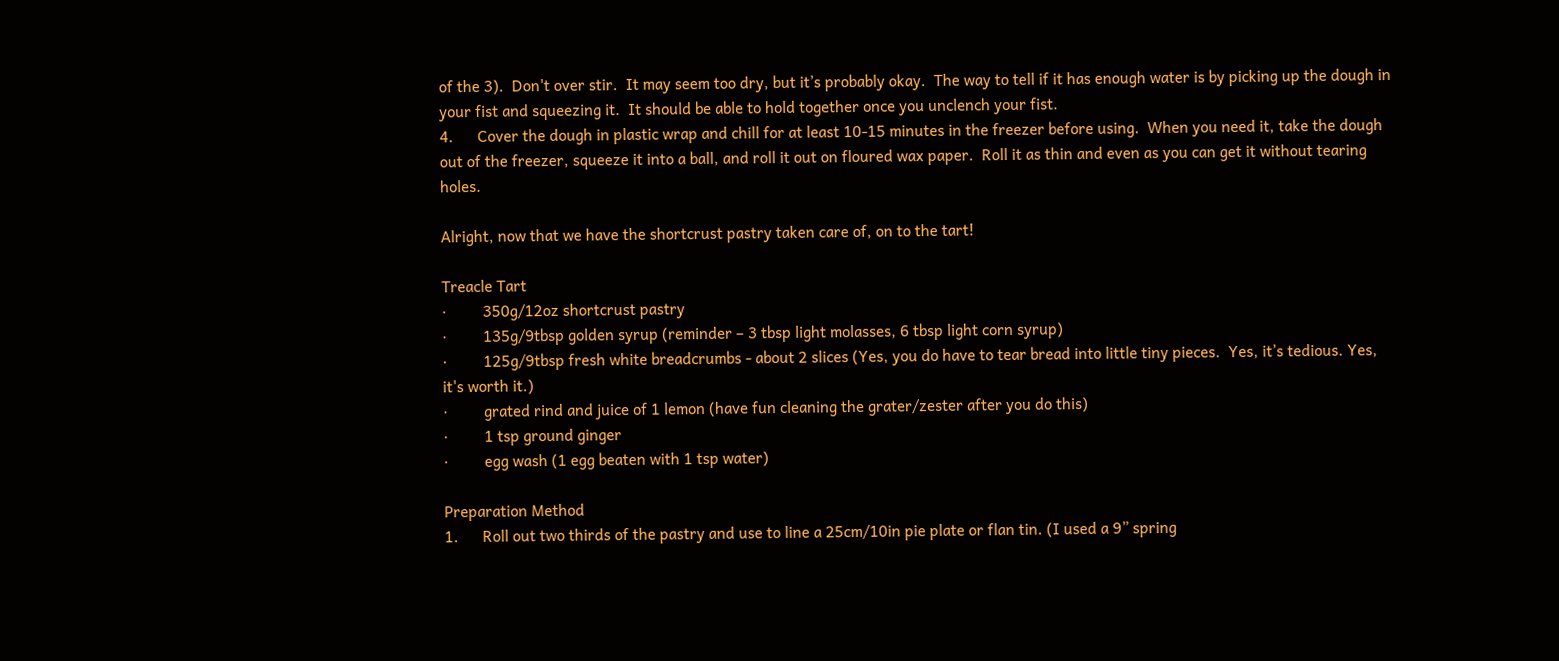of the 3).  Don't over stir.  It may seem too dry, but it’s probably okay.  The way to tell if it has enough water is by picking up the dough in your fist and squeezing it.  It should be able to hold together once you unclench your fist.
4.      Cover the dough in plastic wrap and chill for at least 10-15 minutes in the freezer before using.  When you need it, take the dough out of the freezer, squeeze it into a ball, and roll it out on floured wax paper.  Roll it as thin and even as you can get it without tearing holes.

Alright, now that we have the shortcrust pastry taken care of, on to the tart!

Treacle Tart
·         350g/12oz shortcrust pastry
·         135g/9tbsp golden syrup (reminder – 3 tbsp light molasses, 6 tbsp light corn syrup)
·         125g/9tbsp fresh white breadcrumbs - about 2 slices (Yes, you do have to tear bread into little tiny pieces.  Yes, it’s tedious. Yes, it's worth it.)
·         grated rind and juice of 1 lemon (have fun cleaning the grater/zester after you do this)
·         1 tsp ground ginger
·         egg wash (1 egg beaten with 1 tsp water)

Preparation Method
1.      Roll out two thirds of the pastry and use to line a 25cm/10in pie plate or flan tin. (I used a 9” spring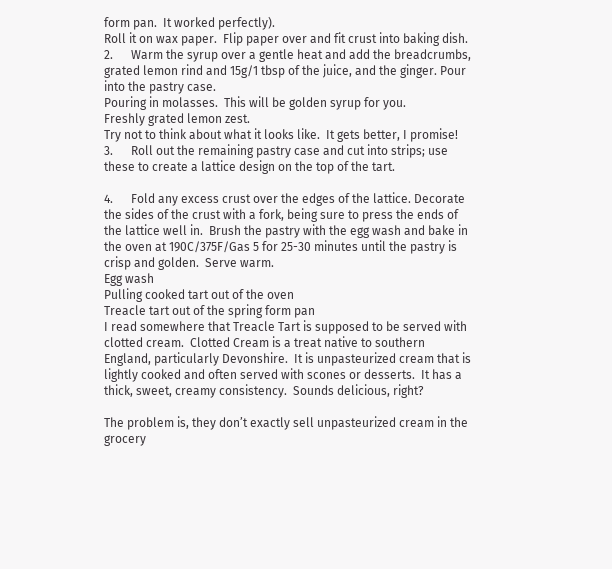form pan.  It worked perfectly).
Roll it on wax paper.  Flip paper over and fit crust into baking dish.
2.      Warm the syrup over a gentle heat and add the breadcrumbs, grated lemon rind and 15g/1 tbsp of the juice, and the ginger. Pour into the pastry case.
Pouring in molasses.  This will be golden syrup for you.
Freshly grated lemon zest.
Try not to think about what it looks like.  It gets better, I promise!
3.      Roll out the remaining pastry case and cut into strips; use these to create a lattice design on the top of the tart.

4.      Fold any excess crust over the edges of the lattice. Decorate the sides of the crust with a fork, being sure to press the ends of the lattice well in.  Brush the pastry with the egg wash and bake in the oven at 190C/375F/Gas 5 for 25-30 minutes until the pastry is crisp and golden.  Serve warm.
Egg wash
Pulling cooked tart out of the oven
Treacle tart out of the spring form pan
I read somewhere that Treacle Tart is supposed to be served with clotted cream.  Clotted Cream is a treat native to southern England, particularly Devonshire.  It is unpasteurized cream that is lightly cooked and often served with scones or desserts.  It has a thick, sweet, creamy consistency.  Sounds delicious, right?

The problem is, they don’t exactly sell unpasteurized cream in the grocery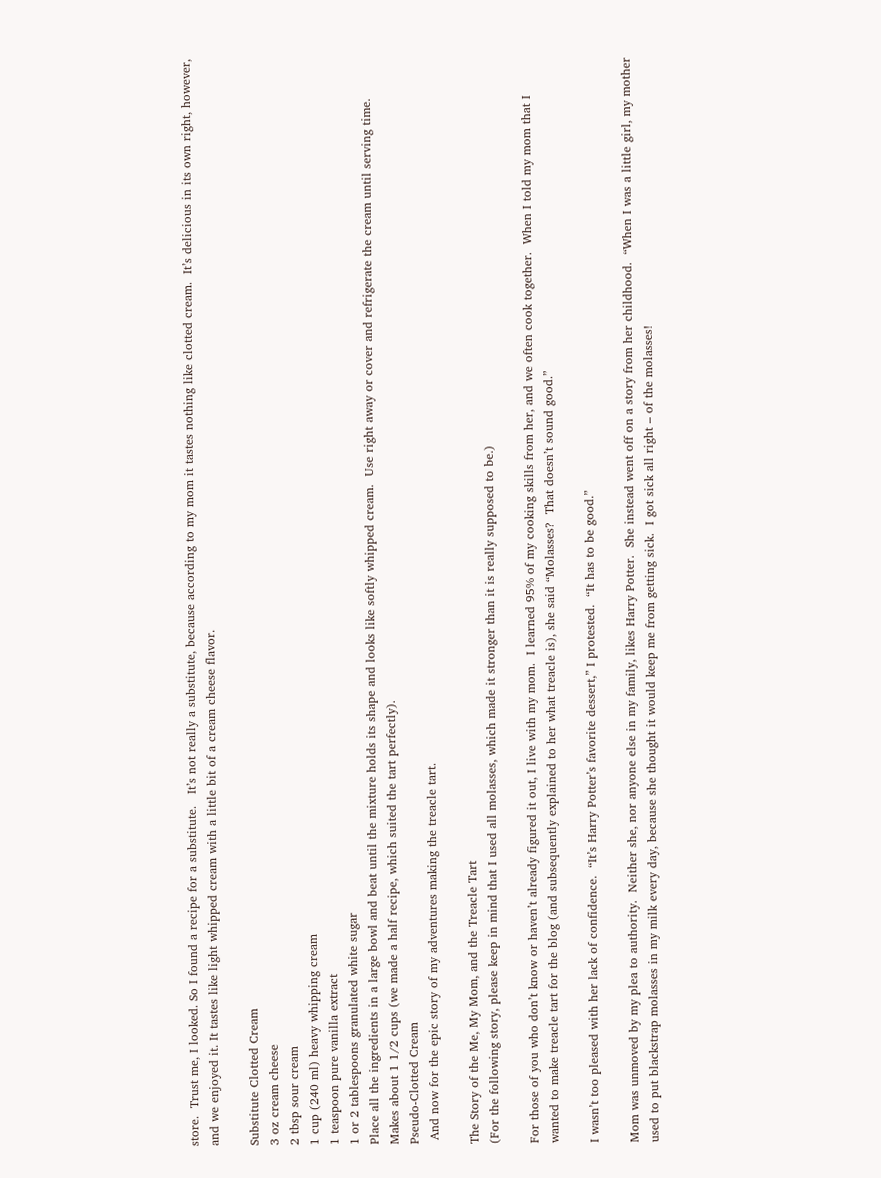store.  Trust me, I looked. So I found a recipe for a substitute.   It’s not really a substitute, because according to my mom it tastes nothing like clotted cream.  It’s delicious in its own right, however, and we enjoyed it. It tastes like light whipped cream with a little bit of a cream cheese flavor.

Substitute Clotted Cream
3 oz cream cheese
2 tbsp sour cream
1 cup (240 ml) heavy whipping cream
1 teaspoon pure vanilla extract
1 or 2 tablespoons granulated white sugar
Place all the ingredients in a large bowl and beat until the mixture holds its shape and looks like softly whipped cream.  Use right away or cover and refrigerate the cream until serving time.
Makes about 1 1/2 cups (we made a half recipe, which suited the tart perfectly).
Pseudo-Clotted Cream
 And now for the epic story of my adventures making the treacle tart.

The Story of the Me, My Mom, and the Treacle Tart
(For the following story, please keep in mind that I used all molasses, which made it stronger than it is really supposed to be.)

For those of you who don’t know or haven’t already figured it out, I live with my mom.  I learned 95% of my cooking skills from her, and we often cook together.  When I told my mom that I wanted to make treacle tart for the blog (and subsequently explained to her what treacle is), she said “Molasses?  That doesn’t sound good.”

I wasn’t too pleased with her lack of confidence.  “It’s Harry Potter’s favorite dessert,” I protested.  “It has to be good.”

Mom was unmoved by my plea to authority.  Neither she, nor anyone else in my family, likes Harry Potter.  She instead went off on a story from her childhood.  “When I was a little girl, my mother used to put blackstrap molasses in my milk every day, because she thought it would keep me from getting sick.  I got sick all right – of the molasses!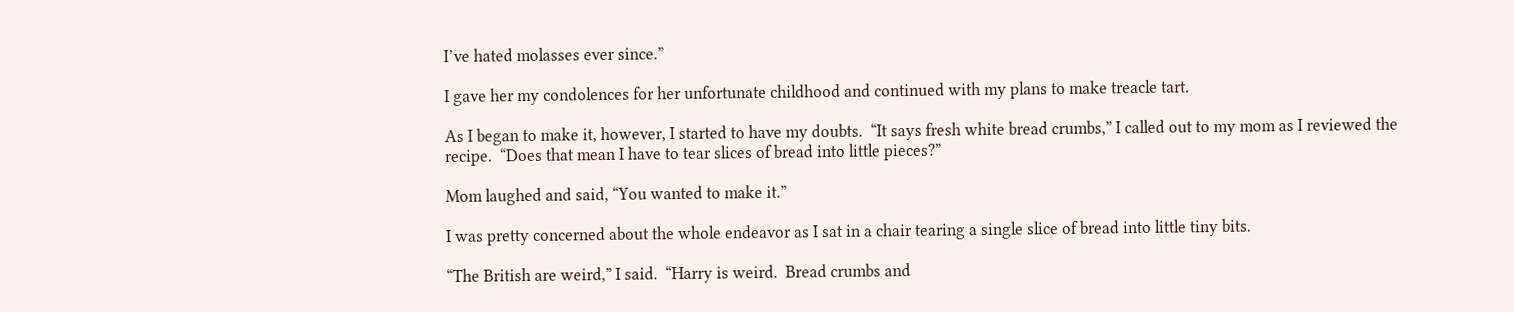I’ve hated molasses ever since.”

I gave her my condolences for her unfortunate childhood and continued with my plans to make treacle tart.

As I began to make it, however, I started to have my doubts.  “It says fresh white bread crumbs,” I called out to my mom as I reviewed the recipe.  “Does that mean I have to tear slices of bread into little pieces?”

Mom laughed and said, “You wanted to make it.”

I was pretty concerned about the whole endeavor as I sat in a chair tearing a single slice of bread into little tiny bits.

“The British are weird,” I said.  “Harry is weird.  Bread crumbs and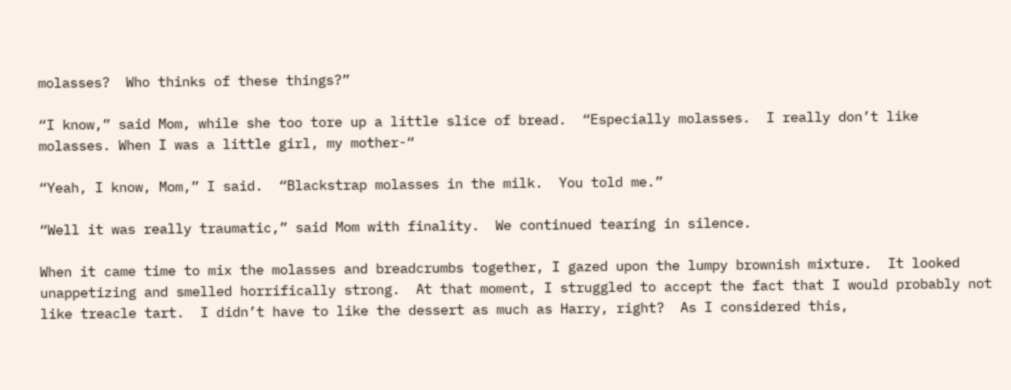molasses?  Who thinks of these things?”

“I know,” said Mom, while she too tore up a little slice of bread.  “Especially molasses.  I really don’t like molasses. When I was a little girl, my mother-“

“Yeah, I know, Mom,” I said.  “Blackstrap molasses in the milk.  You told me.”

“Well it was really traumatic,” said Mom with finality.  We continued tearing in silence.

When it came time to mix the molasses and breadcrumbs together, I gazed upon the lumpy brownish mixture.  It looked unappetizing and smelled horrifically strong.  At that moment, I struggled to accept the fact that I would probably not like treacle tart.  I didn’t have to like the dessert as much as Harry, right?  As I considered this,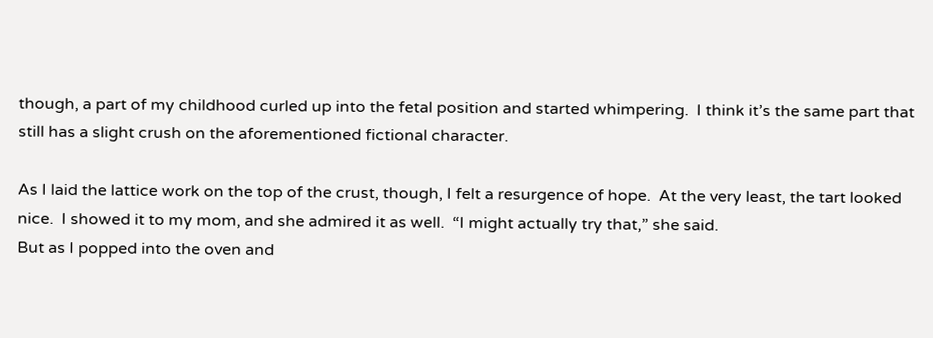though, a part of my childhood curled up into the fetal position and started whimpering.  I think it’s the same part that still has a slight crush on the aforementioned fictional character.

As I laid the lattice work on the top of the crust, though, I felt a resurgence of hope.  At the very least, the tart looked nice.  I showed it to my mom, and she admired it as well.  “I might actually try that,” she said.
But as I popped into the oven and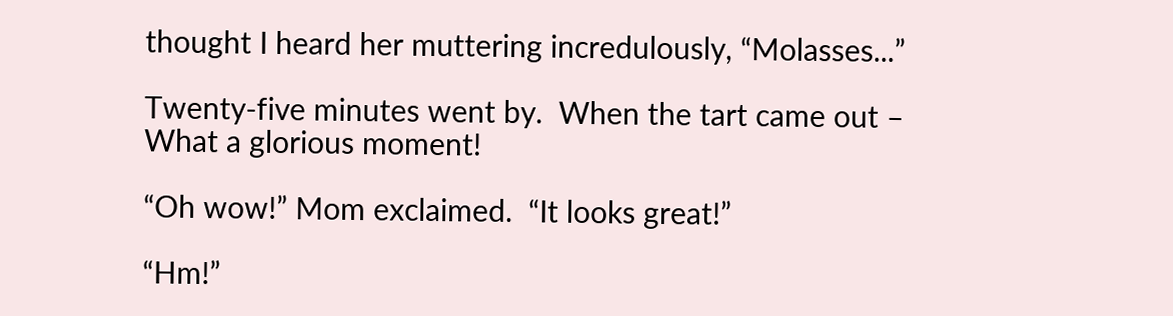thought I heard her muttering incredulously, “Molasses...”

Twenty-five minutes went by.  When the tart came out – What a glorious moment!

“Oh wow!” Mom exclaimed.  “It looks great!”

“Hm!”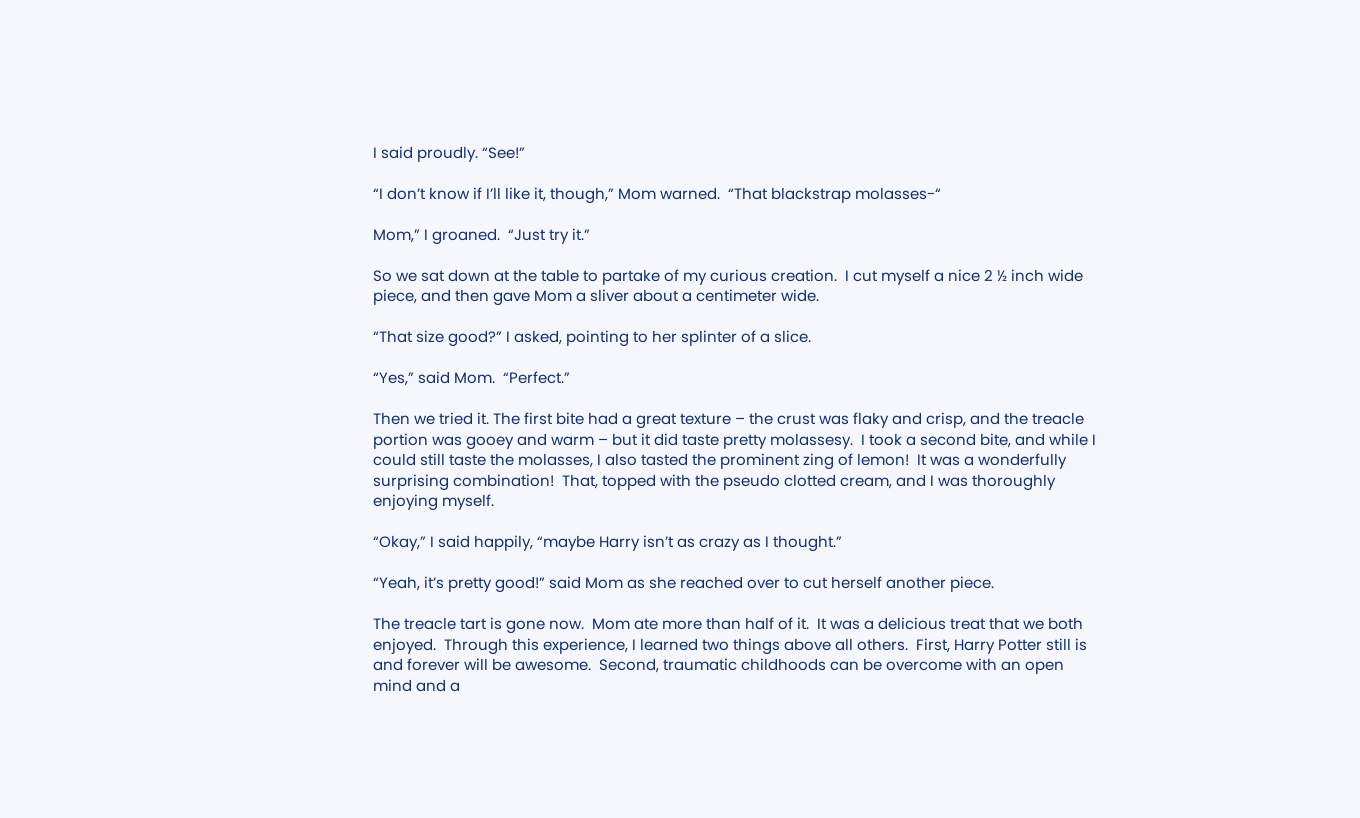I said proudly. “See!”

“I don’t know if I’ll like it, though,” Mom warned.  “That blackstrap molasses-“

Mom,” I groaned.  “Just try it.”

So we sat down at the table to partake of my curious creation.  I cut myself a nice 2 ½ inch wide piece, and then gave Mom a sliver about a centimeter wide.

“That size good?” I asked, pointing to her splinter of a slice.

“Yes,” said Mom.  “Perfect.”

Then we tried it. The first bite had a great texture – the crust was flaky and crisp, and the treacle portion was gooey and warm – but it did taste pretty molassesy.  I took a second bite, and while I could still taste the molasses, I also tasted the prominent zing of lemon!  It was a wonderfully surprising combination!  That, topped with the pseudo clotted cream, and I was thoroughly enjoying myself.

“Okay,” I said happily, “maybe Harry isn’t as crazy as I thought.”

“Yeah, it’s pretty good!” said Mom as she reached over to cut herself another piece.

The treacle tart is gone now.  Mom ate more than half of it.  It was a delicious treat that we both enjoyed.  Through this experience, I learned two things above all others.  First, Harry Potter still is and forever will be awesome.  Second, traumatic childhoods can be overcome with an open mind and a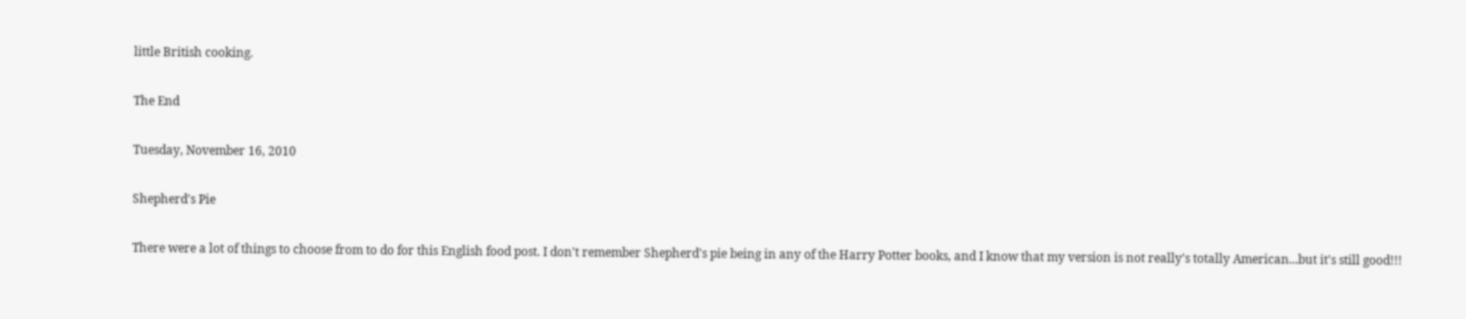little British cooking.

The End

Tuesday, November 16, 2010

Shepherd's Pie

There were a lot of things to choose from to do for this English food post. I don't remember Shepherd's pie being in any of the Harry Potter books, and I know that my version is not really's totally American...but it's still good!!!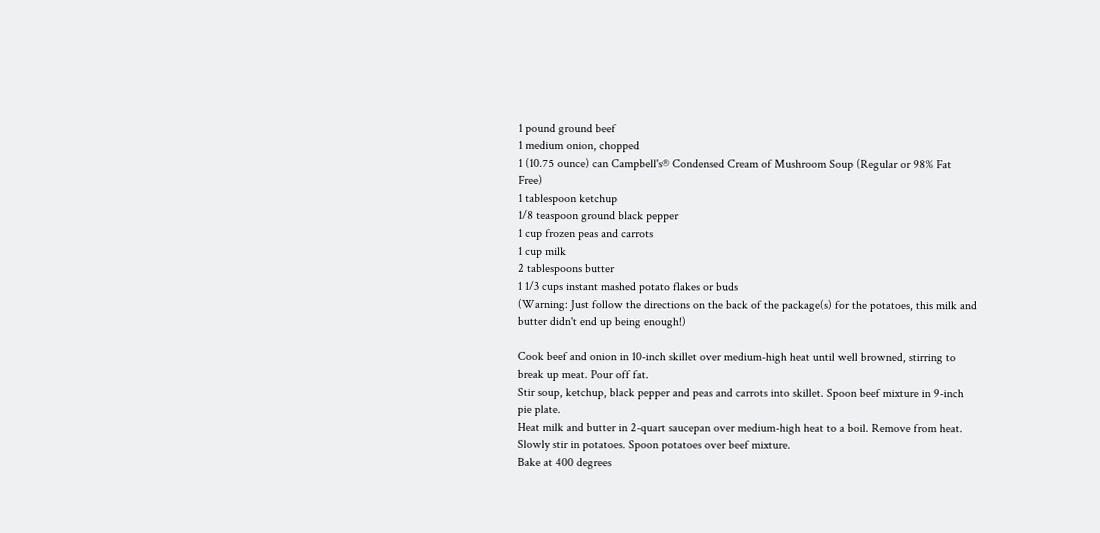1 pound ground beef
1 medium onion, chopped
1 (10.75 ounce) can Campbell's® Condensed Cream of Mushroom Soup (Regular or 98% Fat Free)
1 tablespoon ketchup
1/8 teaspoon ground black pepper
1 cup frozen peas and carrots
1 cup milk
2 tablespoons butter
1 1/3 cups instant mashed potato flakes or buds
(Warning: Just follow the directions on the back of the package(s) for the potatoes, this milk and butter didn't end up being enough!)

Cook beef and onion in 10-inch skillet over medium-high heat until well browned, stirring to break up meat. Pour off fat.
Stir soup, ketchup, black pepper and peas and carrots into skillet. Spoon beef mixture in 9-inch pie plate.
Heat milk and butter in 2-quart saucepan over medium-high heat to a boil. Remove from heat. Slowly stir in potatoes. Spoon potatoes over beef mixture.
Bake at 400 degrees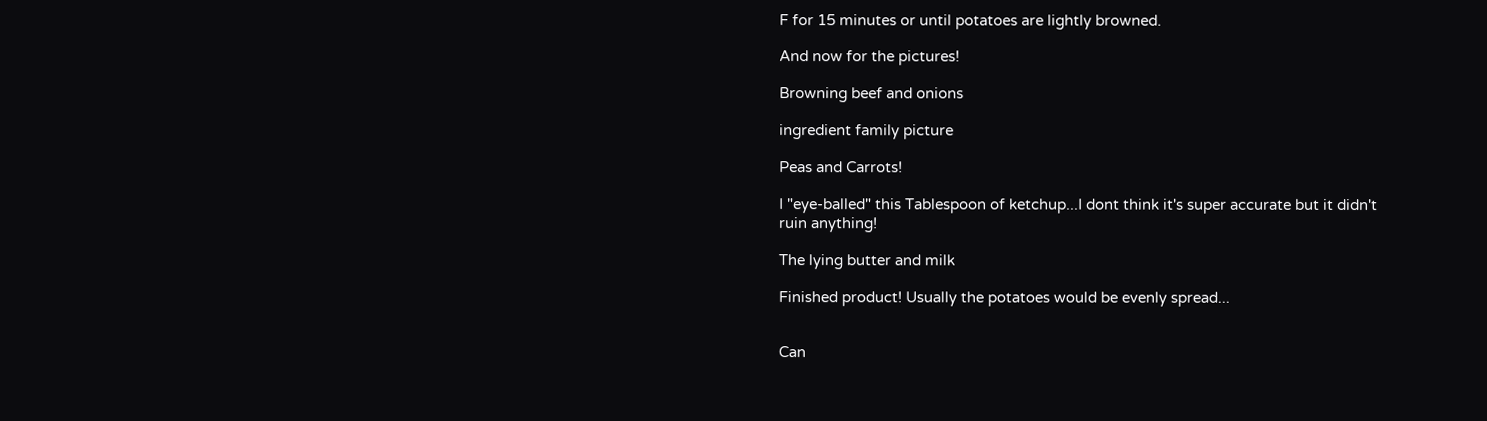F for 15 minutes or until potatoes are lightly browned.

And now for the pictures!

Browning beef and onions

ingredient family picture

Peas and Carrots!

I "eye-balled" this Tablespoon of ketchup...I dont think it's super accurate but it didn't ruin anything!

The lying butter and milk

Finished product! Usually the potatoes would be evenly spread...


Can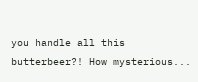you handle all this butterbeer?! How mysterious...